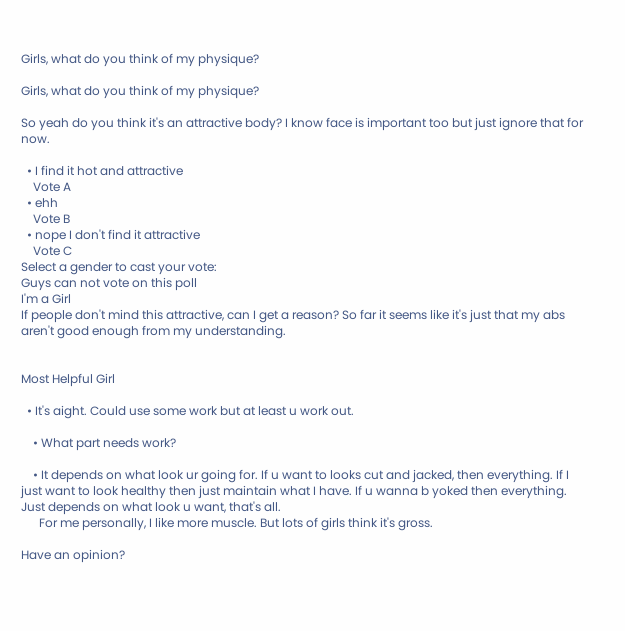Girls, what do you think of my physique?

Girls, what do you think of my physique?

So yeah do you think it's an attractive body? I know face is important too but just ignore that for now.

  • I find it hot and attractive
    Vote A
  • ehh
    Vote B
  • nope I don't find it attractive
    Vote C
Select a gender to cast your vote:
Guys can not vote on this poll
I'm a Girl
If people don't mind this attractive, can I get a reason? So far it seems like it's just that my abs aren't good enough from my understanding.


Most Helpful Girl

  • It's aight. Could use some work but at least u work out.

    • What part needs work?

    • It depends on what look ur going for. If u want to looks cut and jacked, then everything. If I just want to look healthy then just maintain what I have. If u wanna b yoked then everything. Just depends on what look u want, that's all.
      For me personally, I like more muscle. But lots of girls think it's gross.

Have an opinion?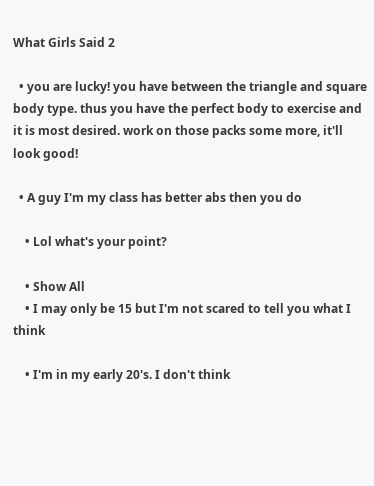What Girls Said 2

  • you are lucky! you have between the triangle and square body type. thus you have the perfect body to exercise and it is most desired. work on those packs some more, it'll look good!

  • A guy I'm my class has better abs then you do

    • Lol what's your point?

    • Show All
    • I may only be 15 but I'm not scared to tell you what I think

    • I'm in my early 20's. I don't think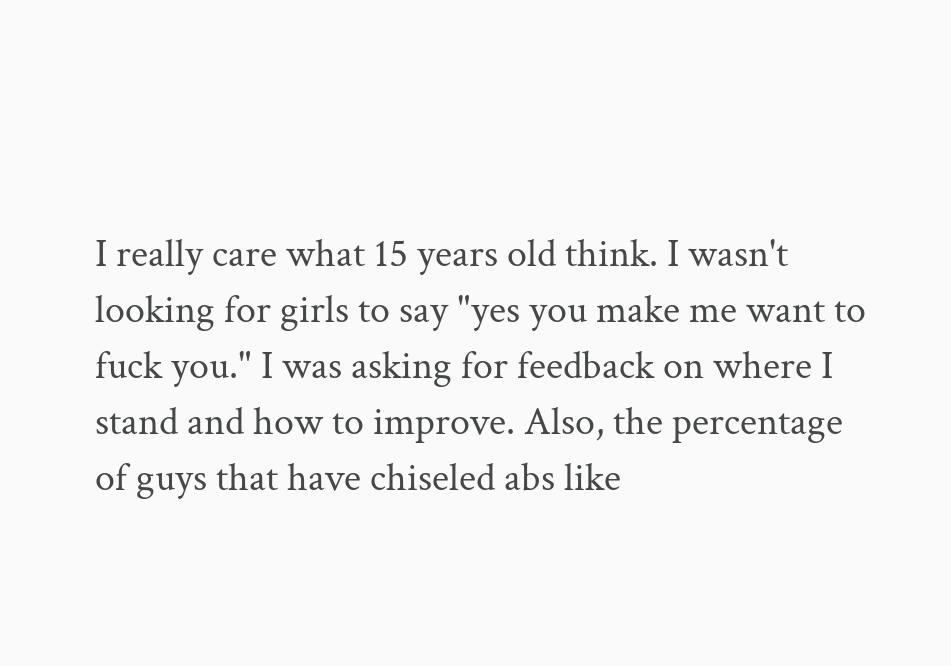I really care what 15 years old think. I wasn't looking for girls to say "yes you make me want to fuck you." I was asking for feedback on where I stand and how to improve. Also, the percentage of guys that have chiseled abs like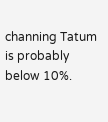channing Tatum is probably below 10%.